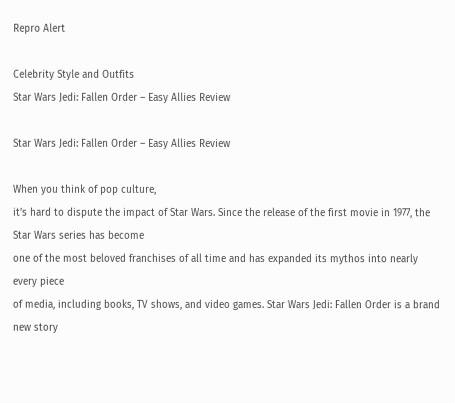Repro Alert

Celebrity Style and Outfits
Star Wars Jedi: Fallen Order – Easy Allies Review

Star Wars Jedi: Fallen Order – Easy Allies Review

When you think of pop culture,
it’s hard to dispute the impact of Star Wars. Since the release of the first movie in 1977, the Star Wars series has become
one of the most beloved franchises of all time and has expanded its mythos into nearly every piece
of media, including books, TV shows, and video games. Star Wars Jedi: Fallen Order is a brand new story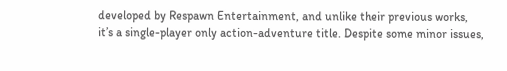developed by Respawn Entertainment, and unlike their previous works,
it’s a single-player only action-adventure title. Despite some minor issues,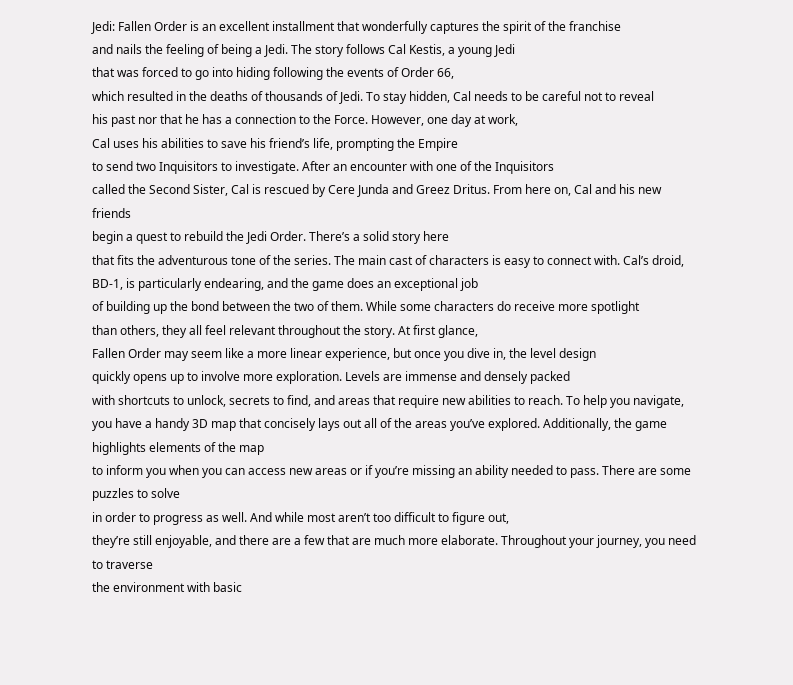Jedi: Fallen Order is an excellent installment that wonderfully captures the spirit of the franchise
and nails the feeling of being a Jedi. The story follows Cal Kestis, a young Jedi
that was forced to go into hiding following the events of Order 66,
which resulted in the deaths of thousands of Jedi. To stay hidden, Cal needs to be careful not to reveal
his past nor that he has a connection to the Force. However, one day at work,
Cal uses his abilities to save his friend’s life, prompting the Empire
to send two Inquisitors to investigate. After an encounter with one of the Inquisitors
called the Second Sister, Cal is rescued by Cere Junda and Greez Dritus. From here on, Cal and his new friends
begin a quest to rebuild the Jedi Order. There’s a solid story here
that fits the adventurous tone of the series. The main cast of characters is easy to connect with. Cal’s droid, BD-1, is particularly endearing, and the game does an exceptional job
of building up the bond between the two of them. While some characters do receive more spotlight
than others, they all feel relevant throughout the story. At first glance,
Fallen Order may seem like a more linear experience, but once you dive in, the level design
quickly opens up to involve more exploration. Levels are immense and densely packed
with shortcuts to unlock, secrets to find, and areas that require new abilities to reach. To help you navigate, you have a handy 3D map that concisely lays out all of the areas you’ve explored. Additionally, the game highlights elements of the map
to inform you when you can access new areas or if you’re missing an ability needed to pass. There are some puzzles to solve
in order to progress as well. And while most aren’t too difficult to figure out,
they’re still enjoyable, and there are a few that are much more elaborate. Throughout your journey, you need to traverse
the environment with basic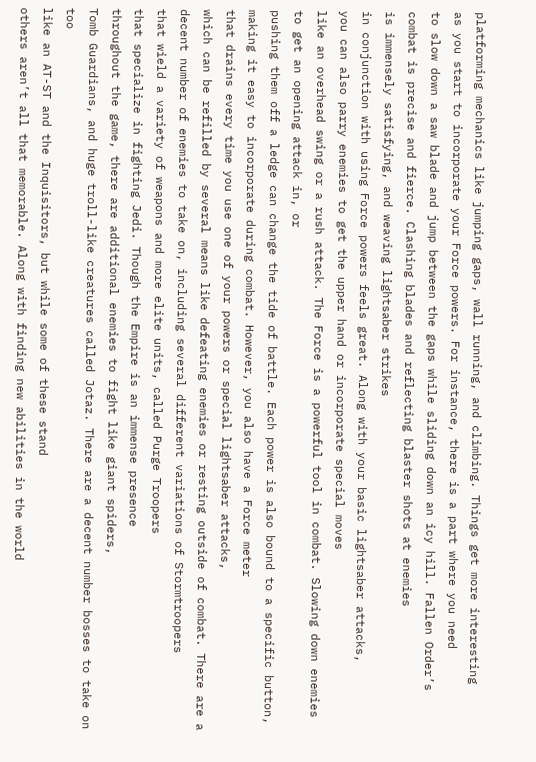platforming mechanics like jumping gaps, wall running, and climbing. Things get more interesting
as you start to incorporate your Force powers. For instance, there is a part where you need
to slow down a saw blade and jump between the gaps while sliding down an icy hill. Fallen Order’s combat is precise and fierce. Clashing blades and reflecting blaster shots at enemies
is immensely satisfying, and weaving lightsaber strikes
in conjunction with using Force powers feels great. Along with your basic lightsaber attacks,
you can also parry enemies to get the upper hand or incorporate special moves
like an overhead swing or a rush attack. The Force is a powerful tool in combat. Slowing down enemies to get an opening attack in, or
pushing them off a ledge can change the tide of battle. Each power is also bound to a specific button,
making it easy to incorporate during combat. However, you also have a Force meter
that drains every time you use one of your powers or special lightsaber attacks,
which can be refilled by several means like defeating enemies or resting outside of combat. There are a decent number of enemies to take on, including several different variations of Stormtroopers
that wield a variety of weapons and more elite units, called Purge Troopers
that specialize in fighting Jedi. Though the Empire is an immense presence
throughout the game, there are additional enemies to fight like giant spiders,
Tomb Guardians, and huge troll-like creatures called Jotaz. There are a decent number bosses to take on too
like an AT-ST and the Inquisitors, but while some of these stand
others aren’t all that memorable. Along with finding new abilities in the world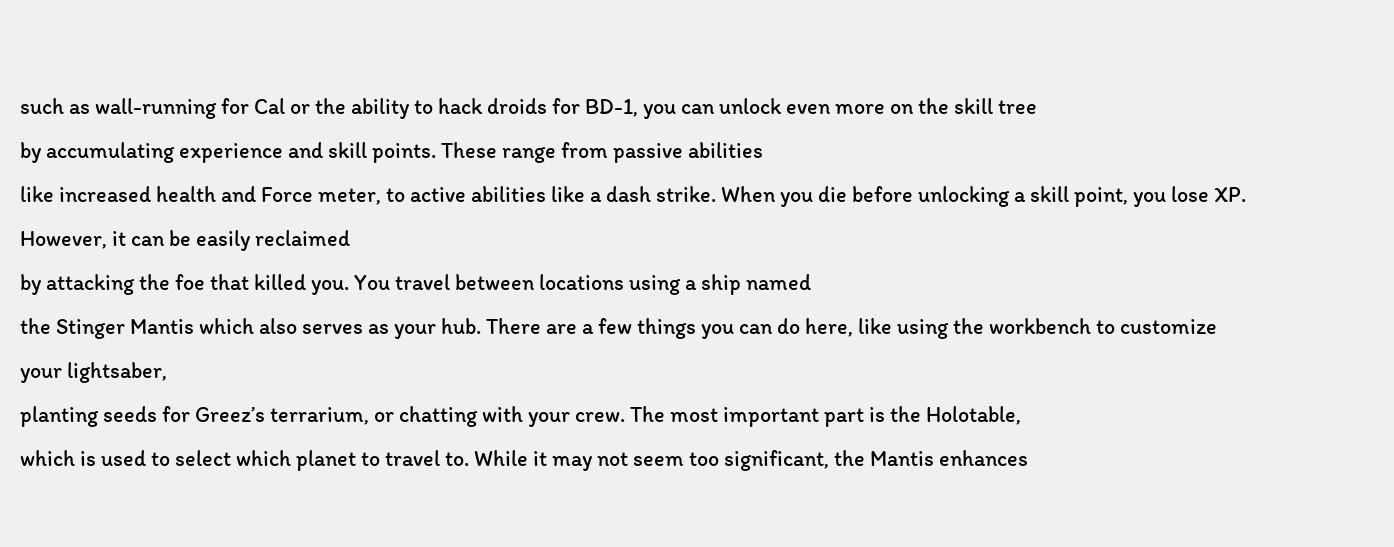such as wall-running for Cal or the ability to hack droids for BD-1, you can unlock even more on the skill tree
by accumulating experience and skill points. These range from passive abilities
like increased health and Force meter, to active abilities like a dash strike. When you die before unlocking a skill point, you lose XP. However, it can be easily reclaimed
by attacking the foe that killed you. You travel between locations using a ship named
the Stinger Mantis which also serves as your hub. There are a few things you can do here, like using the workbench to customize your lightsaber,
planting seeds for Greez’s terrarium, or chatting with your crew. The most important part is the Holotable,
which is used to select which planet to travel to. While it may not seem too significant, the Mantis enhances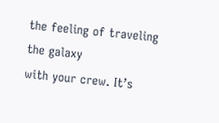the feeling of traveling the galaxy
with your crew. It’s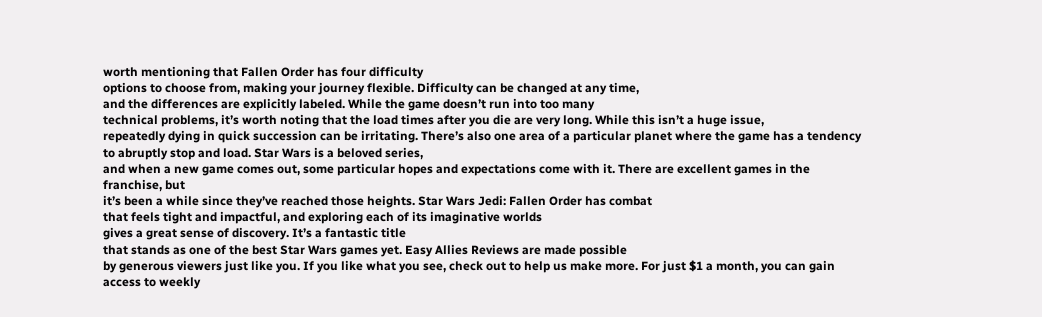worth mentioning that Fallen Order has four difficulty
options to choose from, making your journey flexible. Difficulty can be changed at any time,
and the differences are explicitly labeled. While the game doesn’t run into too many
technical problems, it’s worth noting that the load times after you die are very long. While this isn’t a huge issue,
repeatedly dying in quick succession can be irritating. There’s also one area of a particular planet where the game has a tendency
to abruptly stop and load. Star Wars is a beloved series,
and when a new game comes out, some particular hopes and expectations come with it. There are excellent games in the franchise, but
it’s been a while since they’ve reached those heights. Star Wars Jedi: Fallen Order has combat
that feels tight and impactful, and exploring each of its imaginative worlds
gives a great sense of discovery. It’s a fantastic title
that stands as one of the best Star Wars games yet. Easy Allies Reviews are made possible
by generous viewers just like you. If you like what you see, check out to help us make more. For just $1 a month, you can gain access to weekly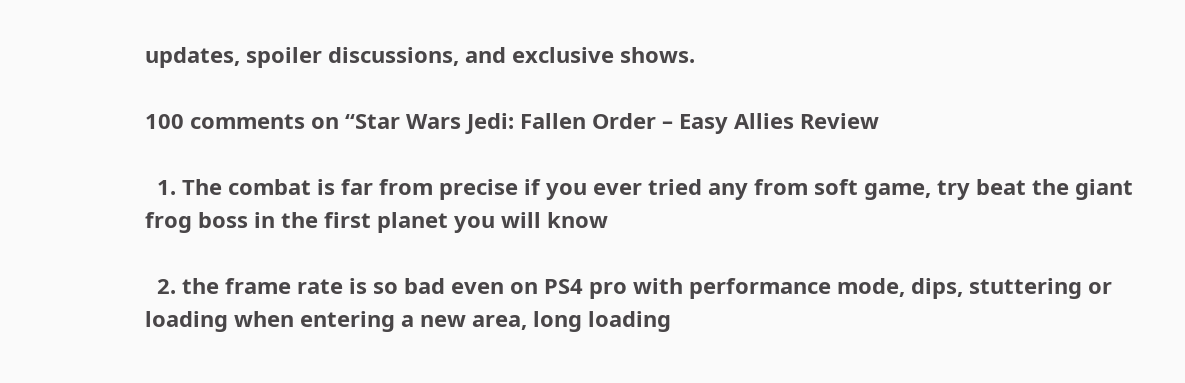updates, spoiler discussions, and exclusive shows.

100 comments on “Star Wars Jedi: Fallen Order – Easy Allies Review

  1. The combat is far from precise if you ever tried any from soft game, try beat the giant frog boss in the first planet you will know

  2. the frame rate is so bad even on PS4 pro with performance mode, dips, stuttering or loading when entering a new area, long loading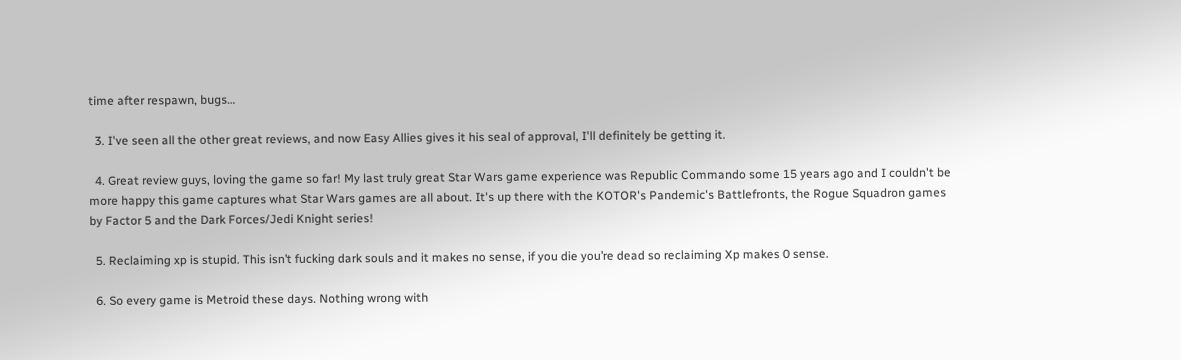time after respawn, bugs…

  3. I've seen all the other great reviews, and now Easy Allies gives it his seal of approval, I'll definitely be getting it.

  4. Great review guys, loving the game so far! My last truly great Star Wars game experience was Republic Commando some 15 years ago and I couldn't be more happy this game captures what Star Wars games are all about. It's up there with the KOTOR's Pandemic's Battlefronts, the Rogue Squadron games by Factor 5 and the Dark Forces/Jedi Knight series!

  5. Reclaiming xp is stupid. This isn’t fucking dark souls and it makes no sense, if you die you’re dead so reclaiming Xp makes 0 sense.

  6. So every game is Metroid these days. Nothing wrong with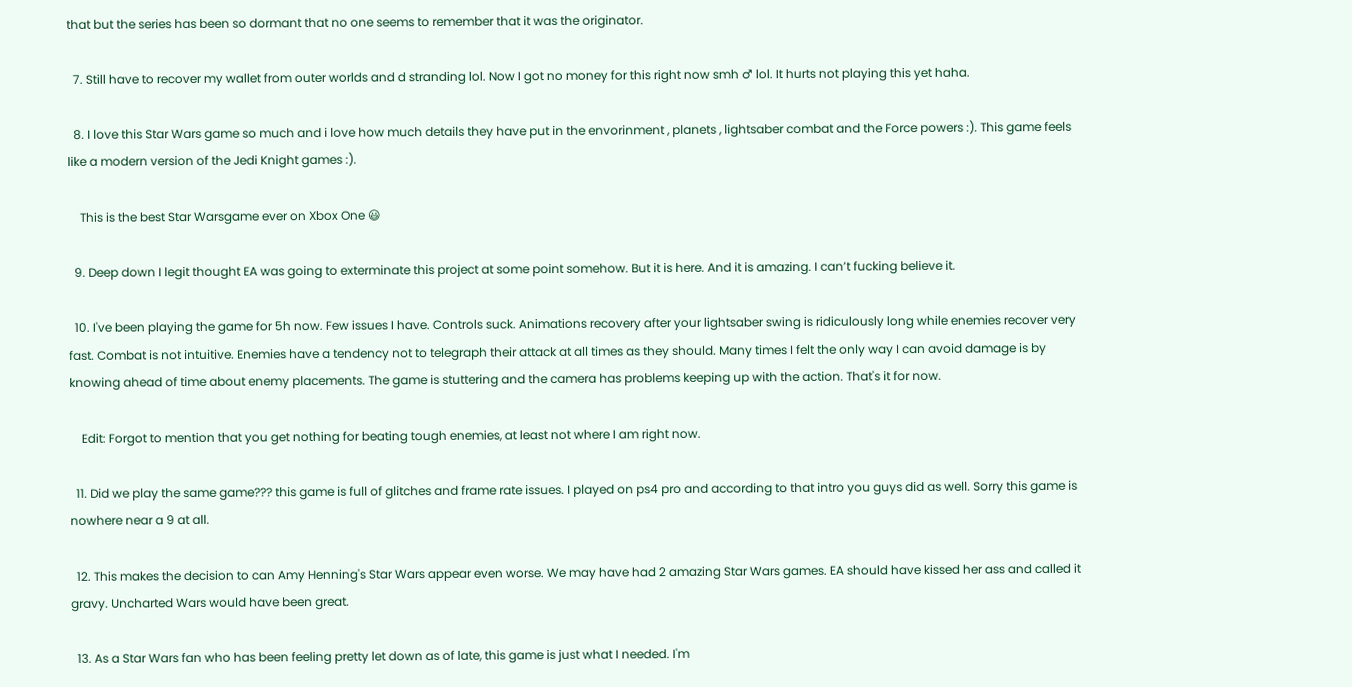that but the series has been so dormant that no one seems to remember that it was the originator.

  7. Still have to recover my wallet from outer worlds and d stranding lol. Now I got no money for this right now smh ♂ lol. It hurts not playing this yet haha.

  8. I love this Star Wars game so much and i love how much details they have put in the envorinment , planets , lightsaber combat and the Force powers :). This game feels like a modern version of the Jedi Knight games :).

    This is the best Star Warsgame ever on Xbox One 😃

  9. Deep down I legit thought EA was going to exterminate this project at some point somehow. But it is here. And it is amazing. I can’t fucking believe it.

  10. I've been playing the game for 5h now. Few issues I have. Controls suck. Animations recovery after your lightsaber swing is ridiculously long while enemies recover very fast. Combat is not intuitive. Enemies have a tendency not to telegraph their attack at all times as they should. Many times I felt the only way I can avoid damage is by knowing ahead of time about enemy placements. The game is stuttering and the camera has problems keeping up with the action. That's it for now.

    Edit: Forgot to mention that you get nothing for beating tough enemies, at least not where I am right now.

  11. Did we play the same game??? this game is full of glitches and frame rate issues. I played on ps4 pro and according to that intro you guys did as well. Sorry this game is nowhere near a 9 at all.

  12. This makes the decision to can Amy Henning's Star Wars appear even worse. We may have had 2 amazing Star Wars games. EA should have kissed her ass and called it gravy. Uncharted Wars would have been great.

  13. As a Star Wars fan who has been feeling pretty let down as of late, this game is just what I needed. I'm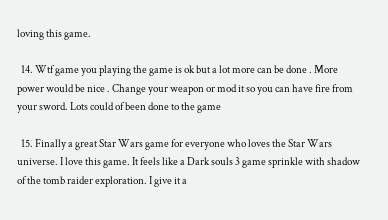loving this game.

  14. Wtf game you playing the game is ok but a lot more can be done . More power would be nice . Change your weapon or mod it so you can have fire from your sword. Lots could of been done to the game

  15. Finally a great Star Wars game for everyone who loves the Star Wars universe. I love this game. It feels like a Dark souls 3 game sprinkle with shadow of the tomb raider exploration. I give it a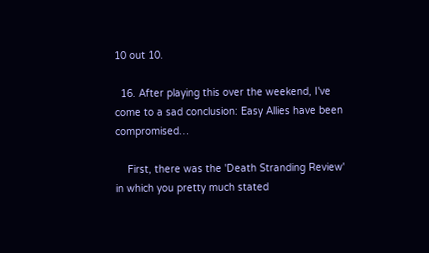10 out 10.

  16. After playing this over the weekend, I've come to a sad conclusion: Easy Allies have been compromised…

    First, there was the 'Death Stranding Review' in which you pretty much stated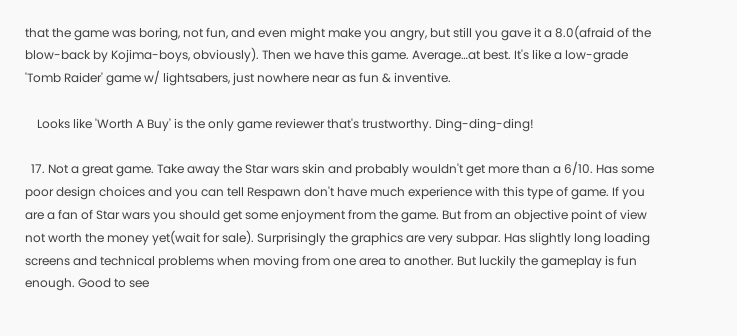that the game was boring, not fun, and even might make you angry, but still you gave it a 8.0(afraid of the blow-back by Kojima-boys, obviously). Then we have this game. Average…at best. It's like a low-grade 'Tomb Raider' game w/ lightsabers, just nowhere near as fun & inventive.

    Looks like 'Worth A Buy' is the only game reviewer that's trustworthy. Ding-ding-ding!

  17. Not a great game. Take away the Star wars skin and probably wouldn't get more than a 6/10. Has some poor design choices and you can tell Respawn don't have much experience with this type of game. If you are a fan of Star wars you should get some enjoyment from the game. But from an objective point of view not worth the money yet(wait for sale). Surprisingly the graphics are very subpar. Has slightly long loading screens and technical problems when moving from one area to another. But luckily the gameplay is fun enough. Good to see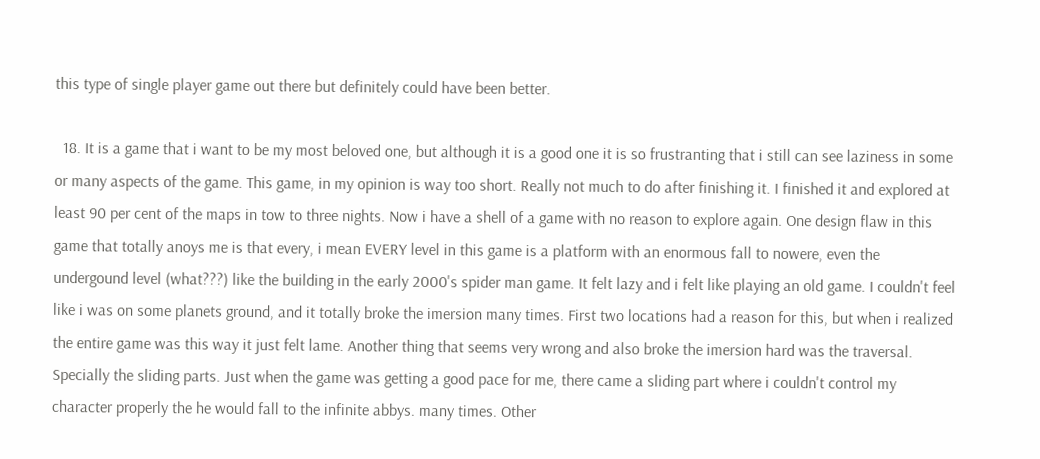this type of single player game out there but definitely could have been better.

  18. It is a game that i want to be my most beloved one, but although it is a good one it is so frustranting that i still can see laziness in some or many aspects of the game. This game, in my opinion is way too short. Really not much to do after finishing it. I finished it and explored at least 90 per cent of the maps in tow to three nights. Now i have a shell of a game with no reason to explore again. One design flaw in this game that totally anoys me is that every, i mean EVERY level in this game is a platform with an enormous fall to nowere, even the undergound level (what???) like the building in the early 2000's spider man game. It felt lazy and i felt like playing an old game. I couldn't feel like i was on some planets ground, and it totally broke the imersion many times. First two locations had a reason for this, but when i realized the entire game was this way it just felt lame. Another thing that seems very wrong and also broke the imersion hard was the traversal. Specially the sliding parts. Just when the game was getting a good pace for me, there came a sliding part where i couldn't control my character properly the he would fall to the infinite abbys. many times. Other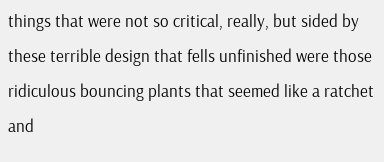things that were not so critical, really, but sided by these terrible design that fells unfinished were those ridiculous bouncing plants that seemed like a ratchet and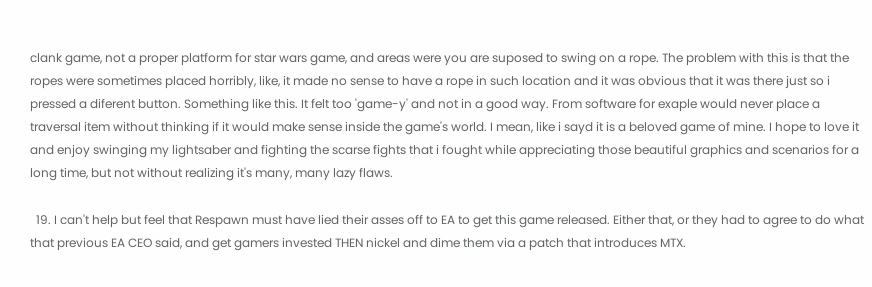clank game, not a proper platform for star wars game, and areas were you are suposed to swing on a rope. The problem with this is that the ropes were sometimes placed horribly, like, it made no sense to have a rope in such location and it was obvious that it was there just so i pressed a diferent button. Something like this. It felt too 'game-y' and not in a good way. From software for exaple would never place a traversal item without thinking if it would make sense inside the game's world. I mean, like i sayd it is a beloved game of mine. I hope to love it and enjoy swinging my lightsaber and fighting the scarse fights that i fought while appreciating those beautiful graphics and scenarios for a long time, but not without realizing it's many, many lazy flaws.

  19. I can't help but feel that Respawn must have lied their asses off to EA to get this game released. Either that, or they had to agree to do what that previous EA CEO said, and get gamers invested THEN nickel and dime them via a patch that introduces MTX.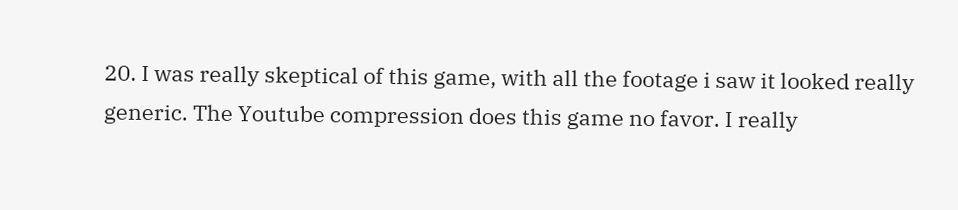20. I was really skeptical of this game, with all the footage i saw it looked really generic. The Youtube compression does this game no favor. I really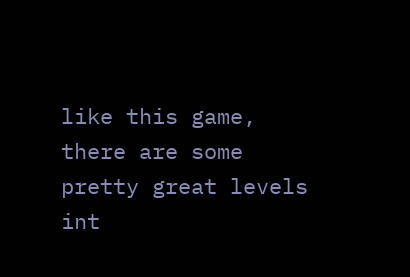like this game, there are some pretty great levels int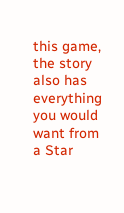this game, the story also has everything you would want from a Star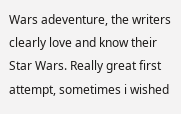Wars adeventure, the writers clearly love and know their Star Wars. Really great first attempt, sometimes i wished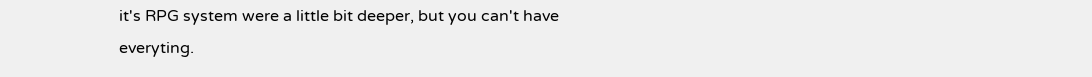it's RPG system were a little bit deeper, but you can't have everyting.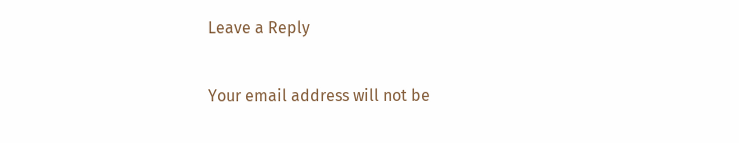Leave a Reply

Your email address will not be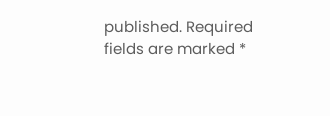published. Required fields are marked *